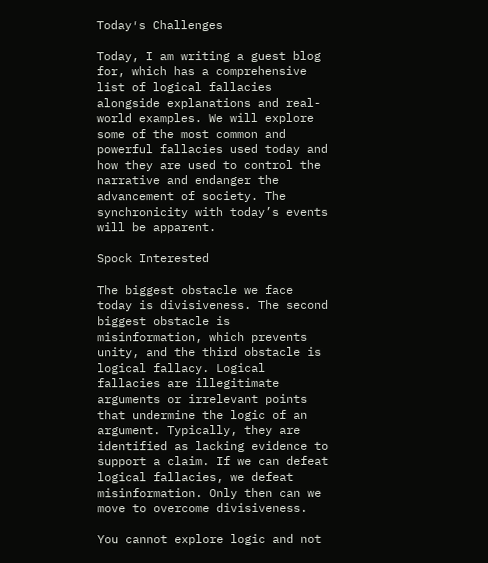Today′s Challenges

Today, I am writing a guest blog for, which has a comprehensive list of logical fallacies alongside explanations and real-world examples. We will explore some of the most common and powerful fallacies used today and how they are used to control the narrative and endanger the advancement of society. The synchronicity with today’s events will be apparent.

Spock Interested

The biggest obstacle we face today is divisiveness. The second biggest obstacle is misinformation, which prevents unity, and the third obstacle is logical fallacy. Logical fallacies are illegitimate arguments or irrelevant points that undermine the logic of an argument. Typically, they are identified as lacking evidence to support a claim. If we can defeat logical fallacies, we defeat misinformation. Only then can we move to overcome divisiveness.

You cannot explore logic and not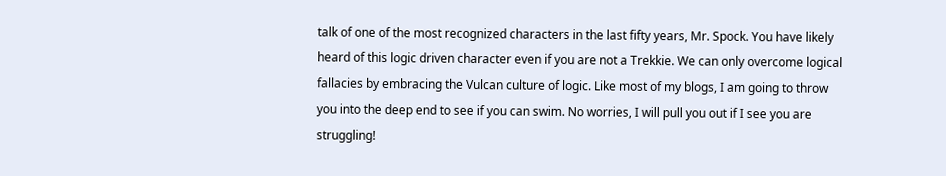talk of one of the most recognized characters in the last fifty years, Mr. Spock. You have likely heard of this logic driven character even if you are not a Trekkie. We can only overcome logical fallacies by embracing the Vulcan culture of logic. Like most of my blogs, I am going to throw you into the deep end to see if you can swim. No worries, I will pull you out if I see you are struggling!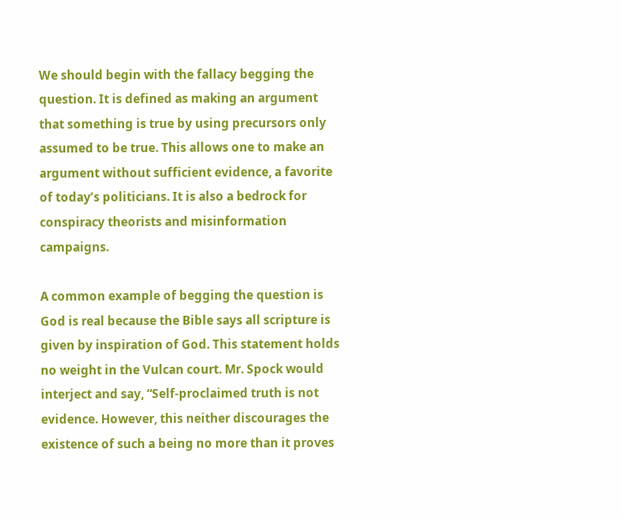We should begin with the fallacy begging the question. It is defined as making an argument that something is true by using precursors only assumed to be true. This allows one to make an argument without sufficient evidence, a favorite of today’s politicians. It is also a bedrock for conspiracy theorists and misinformation campaigns.

A common example of begging the question is God is real because the Bible says all scripture is given by inspiration of God. This statement holds no weight in the Vulcan court. Mr. Spock would interject and say, “Self-proclaimed truth is not evidence. However, this neither discourages the existence of such a being no more than it proves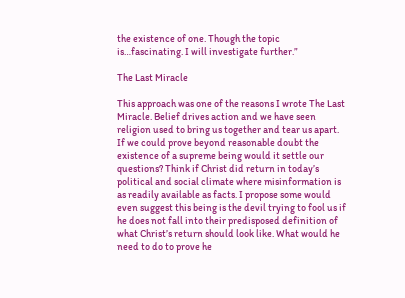the existence of one. Though the topic is…fascinating. I will investigate further.”

The Last Miracle

This approach was one of the reasons I wrote The Last Miracle. Belief drives action and we have seen religion used to bring us together and tear us apart. If we could prove beyond reasonable doubt the existence of a supreme being would it settle our questions? Think if Christ did return in today’s political and social climate where misinformation is as readily available as facts. I propose some would even suggest this being is the devil trying to fool us if he does not fall into their predisposed definition of what Christ’s return should look like. What would he need to do to prove he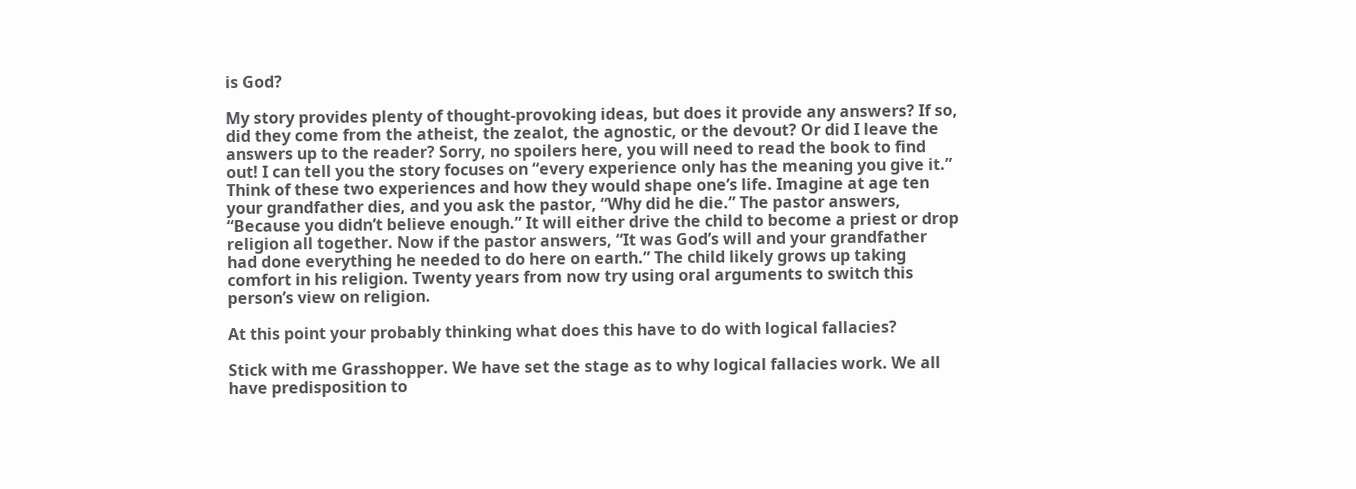is God?

My story provides plenty of thought-provoking ideas, but does it provide any answers? If so, did they come from the atheist, the zealot, the agnostic, or the devout? Or did I leave the answers up to the reader? Sorry, no spoilers here, you will need to read the book to find out! I can tell you the story focuses on “every experience only has the meaning you give it.” Think of these two experiences and how they would shape one’s life. Imagine at age ten your grandfather dies, and you ask the pastor, “Why did he die.” The pastor answers, “Because you didn’t believe enough.” It will either drive the child to become a priest or drop religion all together. Now if the pastor answers, “It was God’s will and your grandfather had done everything he needed to do here on earth.” The child likely grows up taking comfort in his religion. Twenty years from now try using oral arguments to switch this person’s view on religion.

At this point your probably thinking what does this have to do with logical fallacies?

Stick with me Grasshopper. We have set the stage as to why logical fallacies work. We all have predisposition to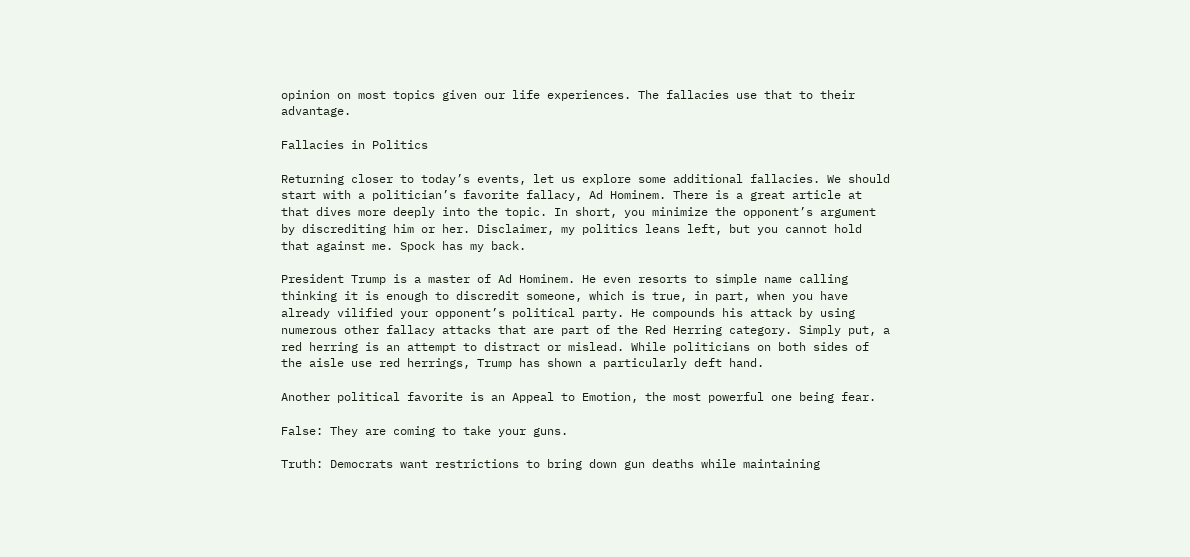opinion on most topics given our life experiences. The fallacies use that to their advantage.

Fallacies in Politics

Returning closer to today’s events, let us explore some additional fallacies. We should start with a politician’s favorite fallacy, Ad Hominem. There is a great article at that dives more deeply into the topic. In short, you minimize the opponent’s argument by discrediting him or her. Disclaimer, my politics leans left, but you cannot hold that against me. Spock has my back.

President Trump is a master of Ad Hominem. He even resorts to simple name calling thinking it is enough to discredit someone, which is true, in part, when you have already vilified your opponent’s political party. He compounds his attack by using numerous other fallacy attacks that are part of the Red Herring category. Simply put, a red herring is an attempt to distract or mislead. While politicians on both sides of the aisle use red herrings, Trump has shown a particularly deft hand.

Another political favorite is an Appeal to Emotion, the most powerful one being fear.

False: They are coming to take your guns.

Truth: Democrats want restrictions to bring down gun deaths while maintaining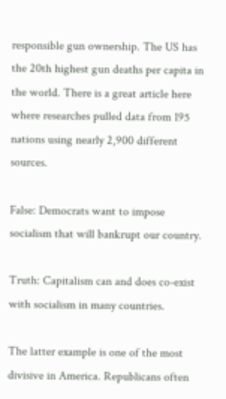responsible gun ownership. The US has the 20th highest gun deaths per capita in the world. There is a great article here where researches pulled data from 195 nations using nearly 2,900 different sources.

False: Democrats want to impose socialism that will bankrupt our country.

Truth: Capitalism can and does co-exist with socialism in many countries.

The latter example is one of the most divisive in America. Republicans often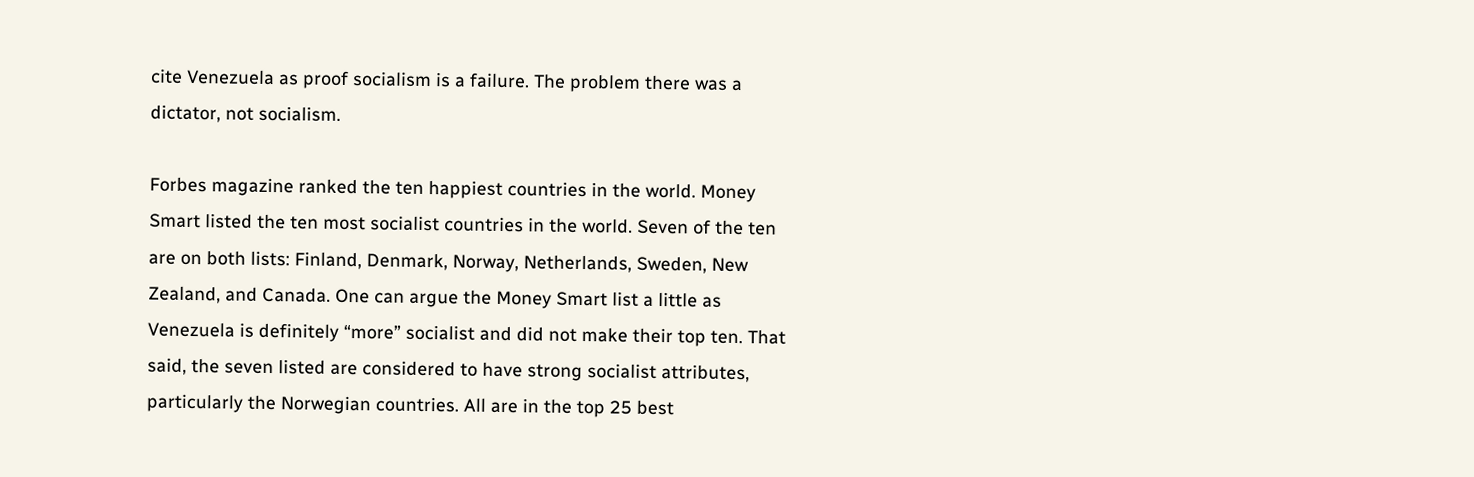cite Venezuela as proof socialism is a failure. The problem there was a dictator, not socialism.

Forbes magazine ranked the ten happiest countries in the world. Money Smart listed the ten most socialist countries in the world. Seven of the ten are on both lists: Finland, Denmark, Norway, Netherlands, Sweden, New Zealand, and Canada. One can argue the Money Smart list a little as Venezuela is definitely “more” socialist and did not make their top ten. That said, the seven listed are considered to have strong socialist attributes, particularly the Norwegian countries. All are in the top 25 best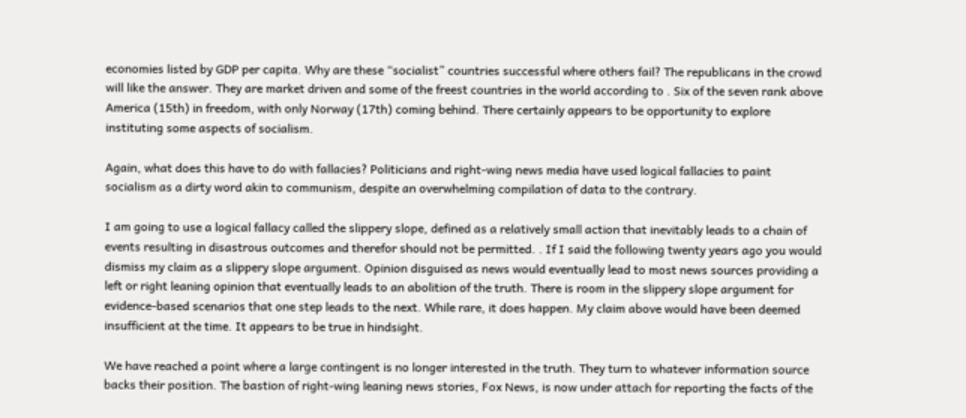economies listed by GDP per capita. Why are these “socialist” countries successful where others fail? The republicans in the crowd will like the answer. They are market driven and some of the freest countries in the world according to . Six of the seven rank above America (15th) in freedom, with only Norway (17th) coming behind. There certainly appears to be opportunity to explore instituting some aspects of socialism.

Again, what does this have to do with fallacies? Politicians and right-wing news media have used logical fallacies to paint socialism as a dirty word akin to communism, despite an overwhelming compilation of data to the contrary.

I am going to use a logical fallacy called the slippery slope, defined as a relatively small action that inevitably leads to a chain of events resulting in disastrous outcomes and therefor should not be permitted. . If I said the following twenty years ago you would dismiss my claim as a slippery slope argument. Opinion disguised as news would eventually lead to most news sources providing a left or right leaning opinion that eventually leads to an abolition of the truth. There is room in the slippery slope argument for evidence-based scenarios that one step leads to the next. While rare, it does happen. My claim above would have been deemed insufficient at the time. It appears to be true in hindsight.

We have reached a point where a large contingent is no longer interested in the truth. They turn to whatever information source backs their position. The bastion of right-wing leaning news stories, Fox News, is now under attach for reporting the facts of the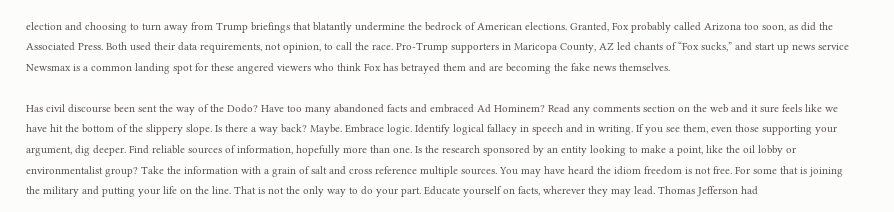election and choosing to turn away from Trump briefings that blatantly undermine the bedrock of American elections. Granted, Fox probably called Arizona too soon, as did the Associated Press. Both used their data requirements, not opinion, to call the race. Pro-Trump supporters in Maricopa County, AZ led chants of “Fox sucks,” and start up news service Newsmax is a common landing spot for these angered viewers who think Fox has betrayed them and are becoming the fake news themselves.

Has civil discourse been sent the way of the Dodo? Have too many abandoned facts and embraced Ad Hominem? Read any comments section on the web and it sure feels like we have hit the bottom of the slippery slope. Is there a way back? Maybe. Embrace logic. Identify logical fallacy in speech and in writing. If you see them, even those supporting your argument, dig deeper. Find reliable sources of information, hopefully more than one. Is the research sponsored by an entity looking to make a point, like the oil lobby or environmentalist group? Take the information with a grain of salt and cross reference multiple sources. You may have heard the idiom freedom is not free. For some that is joining the military and putting your life on the line. That is not the only way to do your part. Educate yourself on facts, wherever they may lead. Thomas Jefferson had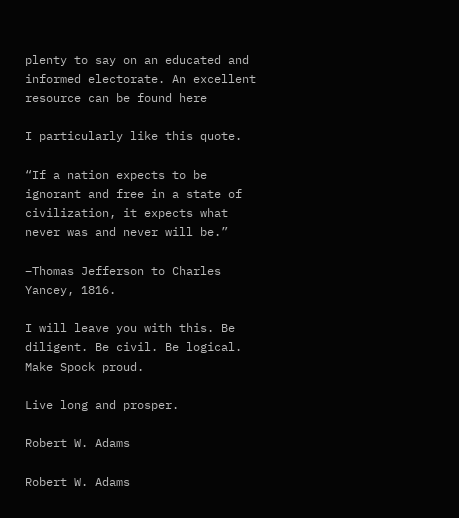plenty to say on an educated and informed electorate. An excellent resource can be found here

I particularly like this quote.

“If a nation expects to be ignorant and free in a state of civilization, it expects what never was and never will be.”

–Thomas Jefferson to Charles Yancey, 1816.

I will leave you with this. Be diligent. Be civil. Be logical. Make Spock proud.

Live long and prosper.

Robert W. Adams

Robert W. Adams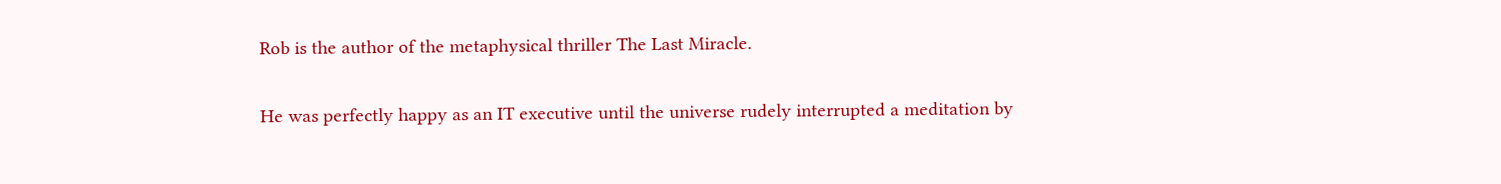Rob is the author of the metaphysical thriller The Last Miracle.

He was perfectly happy as an IT executive until the universe rudely interrupted a meditation by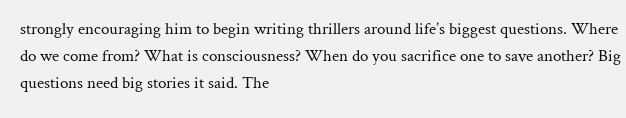strongly encouraging him to begin writing thrillers around life’s biggest questions. Where do we come from? What is consciousness? When do you sacrifice one to save another? Big questions need big stories it said. The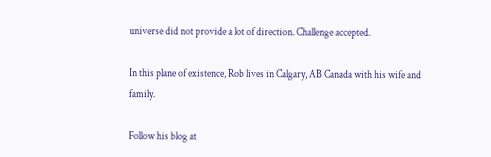universe did not provide a lot of direction. Challenge accepted.

In this plane of existence, Rob lives in Calgary, AB Canada with his wife and family.

Follow his blog at